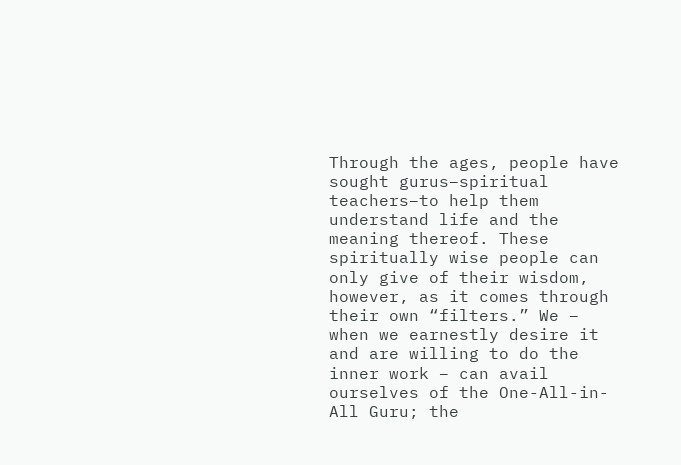Through the ages, people have sought gurus–spiritual teachers–to help them understand life and the meaning thereof. These spiritually wise people can only give of their wisdom, however, as it comes through their own “filters.” We – when we earnestly desire it and are willing to do the inner work – can avail ourselves of the One-All-in-All Guru; the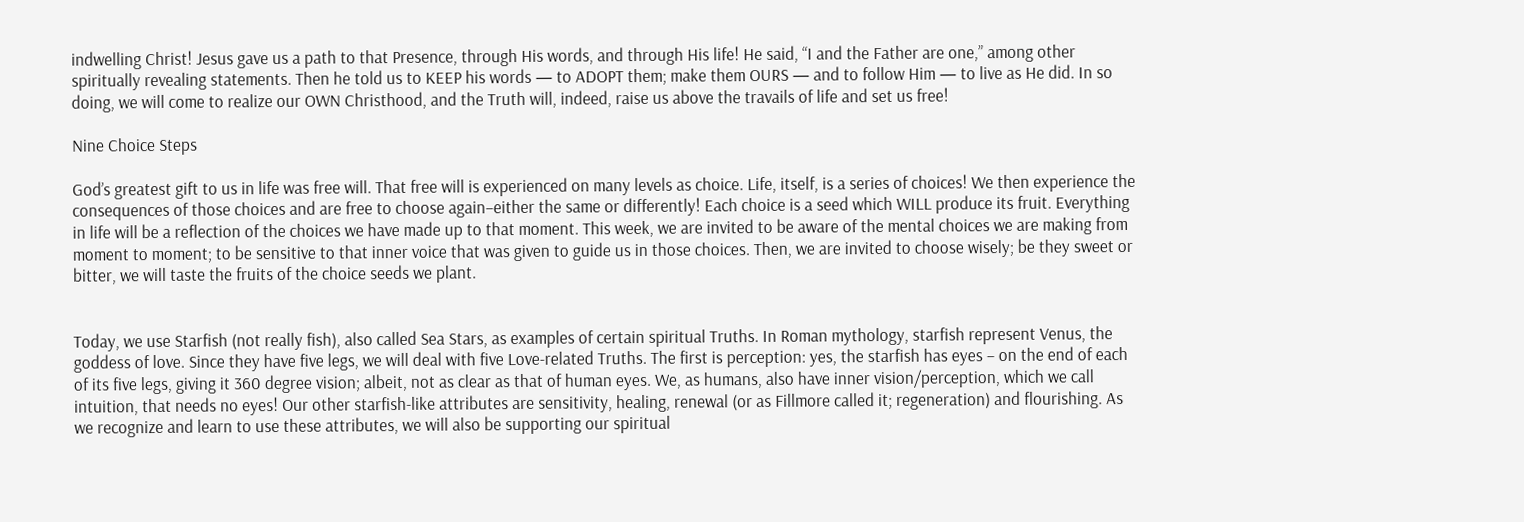indwelling Christ! Jesus gave us a path to that Presence, through His words, and through His life! He said, “I and the Father are one,” among other spiritually revealing statements. Then he told us to KEEP his words — to ADOPT them; make them OURS — and to follow Him — to live as He did. In so doing, we will come to realize our OWN Christhood, and the Truth will, indeed, raise us above the travails of life and set us free!

Nine Choice Steps

God’s greatest gift to us in life was free will. That free will is experienced on many levels as choice. Life, itself, is a series of choices! We then experience the consequences of those choices and are free to choose again–either the same or differently! Each choice is a seed which WILL produce its fruit. Everything in life will be a reflection of the choices we have made up to that moment. This week, we are invited to be aware of the mental choices we are making from moment to moment; to be sensitive to that inner voice that was given to guide us in those choices. Then, we are invited to choose wisely; be they sweet or bitter, we will taste the fruits of the choice seeds we plant.


Today, we use Starfish (not really fish), also called Sea Stars, as examples of certain spiritual Truths. In Roman mythology, starfish represent Venus, the goddess of love. Since they have five legs, we will deal with five Love-related Truths. The first is perception: yes, the starfish has eyes – on the end of each of its five legs, giving it 360 degree vision; albeit, not as clear as that of human eyes. We, as humans, also have inner vision/perception, which we call intuition, that needs no eyes! Our other starfish-like attributes are sensitivity, healing, renewal (or as Fillmore called it; regeneration) and flourishing. As we recognize and learn to use these attributes, we will also be supporting our spiritual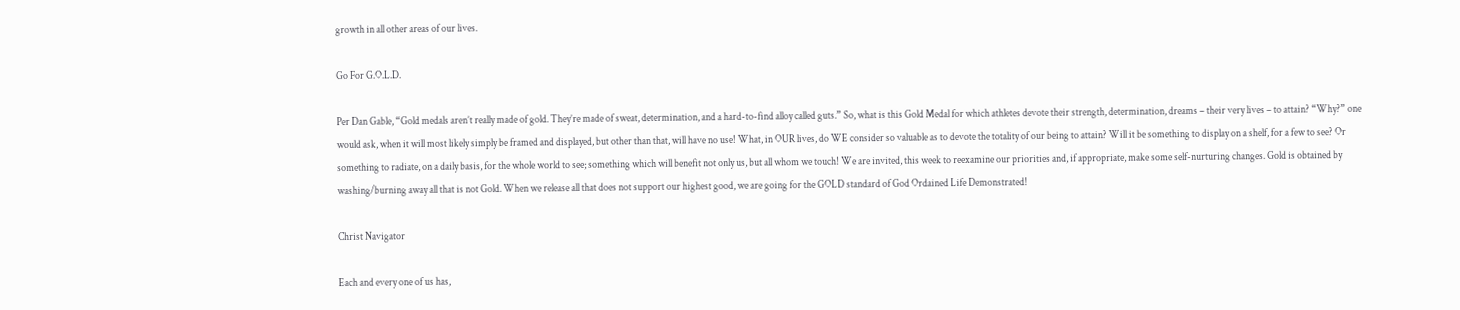growth in all other areas of our lives.

Go For G.O.L.D.

Per Dan Gable, “Gold medals aren’t really made of gold. They’re made of sweat, determination, and a hard-to-find alloy called guts.” So, what is this Gold Medal for which athletes devote their strength, determination, dreams – their very lives – to attain? “Why?” one would ask, when it will most likely simply be framed and displayed, but other than that, will have no use! What, in OUR lives, do WE consider so valuable as to devote the totality of our being to attain? Will it be something to display on a shelf, for a few to see? Or something to radiate, on a daily basis, for the whole world to see; something which will benefit not only us, but all whom we touch! We are invited, this week to reexamine our priorities and, if appropriate, make some self-nurturing changes. Gold is obtained by washing/burning away all that is not Gold. When we release all that does not support our highest good, we are going for the GOLD standard of God Ordained Life Demonstrated!

Christ Navigator

Each and every one of us has,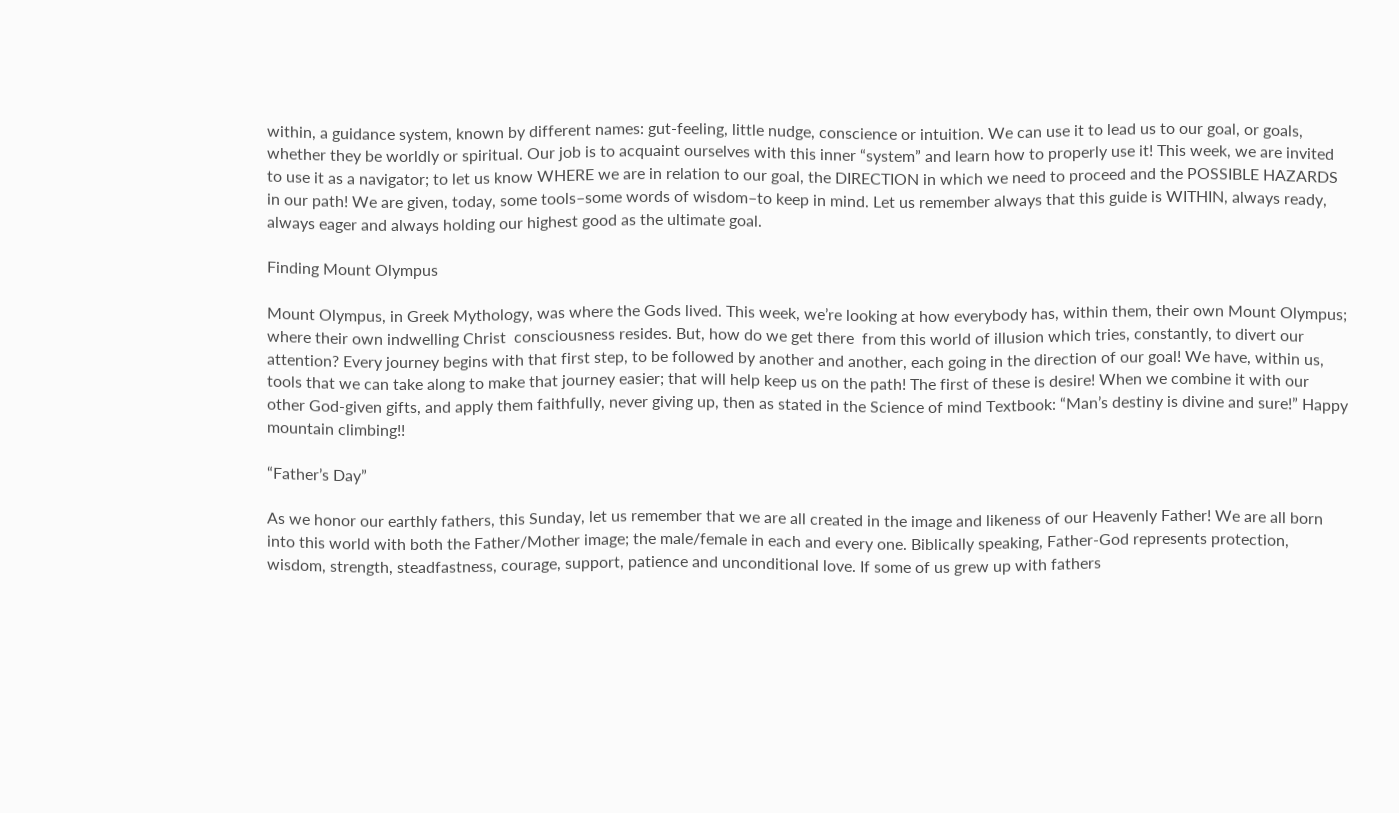within, a guidance system, known by different names: gut-feeling, little nudge, conscience or intuition. We can use it to lead us to our goal, or goals, whether they be worldly or spiritual. Our job is to acquaint ourselves with this inner “system” and learn how to properly use it! This week, we are invited to use it as a navigator; to let us know WHERE we are in relation to our goal, the DIRECTION in which we need to proceed and the POSSIBLE HAZARDS in our path! We are given, today, some tools–some words of wisdom–to keep in mind. Let us remember always that this guide is WITHIN, always ready, always eager and always holding our highest good as the ultimate goal.

Finding Mount Olympus

Mount Olympus, in Greek Mythology, was where the Gods lived. This week, we’re looking at how everybody has, within them, their own Mount Olympus; where their own indwelling Christ  consciousness resides. But, how do we get there  from this world of illusion which tries, constantly, to divert our attention? Every journey begins with that first step, to be followed by another and another, each going in the direction of our goal! We have, within us, tools that we can take along to make that journey easier; that will help keep us on the path! The first of these is desire! When we combine it with our other God-given gifts, and apply them faithfully, never giving up, then as stated in the Science of mind Textbook: “Man’s destiny is divine and sure!” Happy mountain climbing!!

“Father’s Day”

As we honor our earthly fathers, this Sunday, let us remember that we are all created in the image and likeness of our Heavenly Father! We are all born into this world with both the Father/Mother image; the male/female in each and every one. Biblically speaking, Father-God represents protection, wisdom, strength, steadfastness, courage, support, patience and unconditional love. If some of us grew up with fathers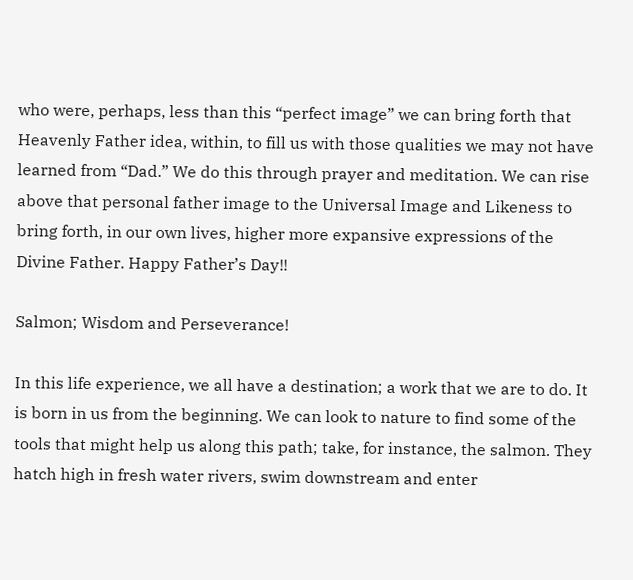who were, perhaps, less than this “perfect image” we can bring forth that Heavenly Father idea, within, to fill us with those qualities we may not have learned from “Dad.” We do this through prayer and meditation. We can rise above that personal father image to the Universal Image and Likeness to bring forth, in our own lives, higher more expansive expressions of the Divine Father. Happy Father’s Day!!

Salmon; Wisdom and Perseverance!

In this life experience, we all have a destination; a work that we are to do. It is born in us from the beginning. We can look to nature to find some of the tools that might help us along this path; take, for instance, the salmon. They hatch high in fresh water rivers, swim downstream and enter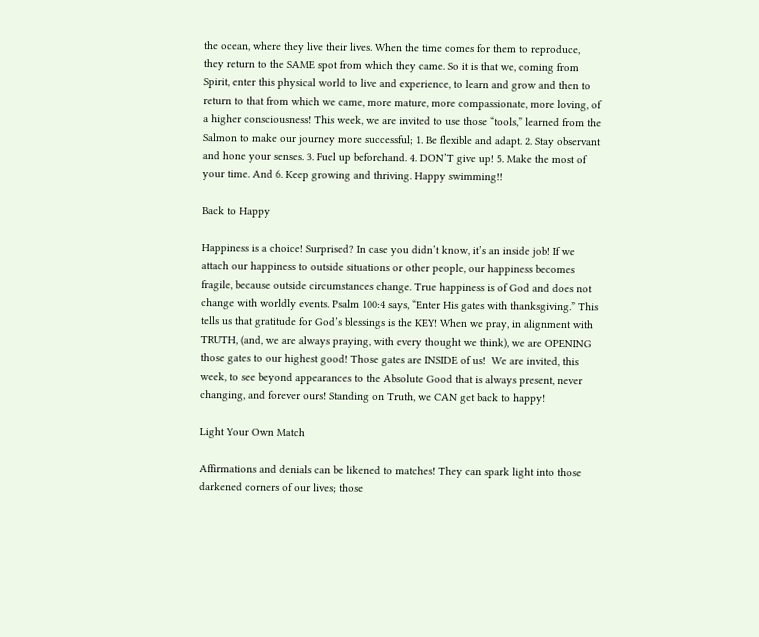the ocean, where they live their lives. When the time comes for them to reproduce, they return to the SAME spot from which they came. So it is that we, coming from Spirit, enter this physical world to live and experience, to learn and grow and then to return to that from which we came, more mature, more compassionate, more loving, of a higher consciousness! This week, we are invited to use those “tools,” learned from the Salmon to make our journey more successful; 1. Be flexible and adapt. 2. Stay observant and hone your senses. 3. Fuel up beforehand. 4. DON’T give up! 5. Make the most of your time. And 6. Keep growing and thriving. Happy swimming!!

Back to Happy

Happiness is a choice! Surprised? In case you didn’t know, it’s an inside job! If we attach our happiness to outside situations or other people, our happiness becomes fragile, because outside circumstances change. True happiness is of God and does not change with worldly events. Psalm 100:4 says, “Enter His gates with thanksgiving.” This tells us that gratitude for God’s blessings is the KEY! When we pray, in alignment with TRUTH, (and, we are always praying, with every thought we think), we are OPENING those gates to our highest good! Those gates are INSIDE of us!  We are invited, this week, to see beyond appearances to the Absolute Good that is always present, never changing, and forever ours! Standing on Truth, we CAN get back to happy!

Light Your Own Match

Affirmations and denials can be likened to matches! They can spark light into those darkened corners of our lives; those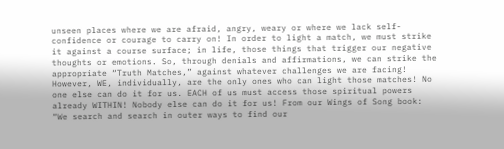unseen places where we are afraid, angry, weary or where we lack self-confidence or courage to carry on! In order to light a match, we must strike it against a course surface; in life, those things that trigger our negative thoughts or emotions. So, through denials and affirmations, we can strike the appropriate “Truth Matches,” against whatever challenges we are facing! However, WE, individually, are the only ones who can light those matches! No one else can do it for us. EACH of us must access those spiritual powers already WITHIN! Nobody else can do it for us! From our Wings of Song book: “We search and search in outer ways to find our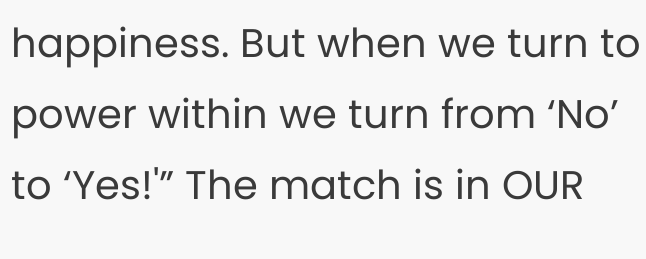happiness. But when we turn to power within we turn from ‘No’ to ‘Yes!'” The match is in OUR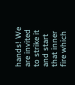hands! We are invited to strike it and start that inner fire which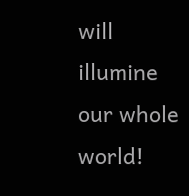will illumine our whole world!